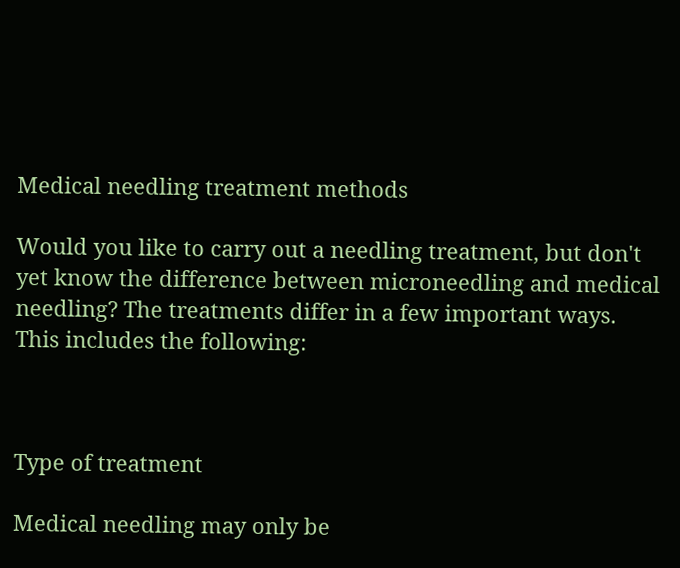Medical needling treatment methods

Would you like to carry out a needling treatment, but don't yet know the difference between microneedling and medical needling? The treatments differ in a few important ways. This includes the following:



Type of treatment

Medical needling may only be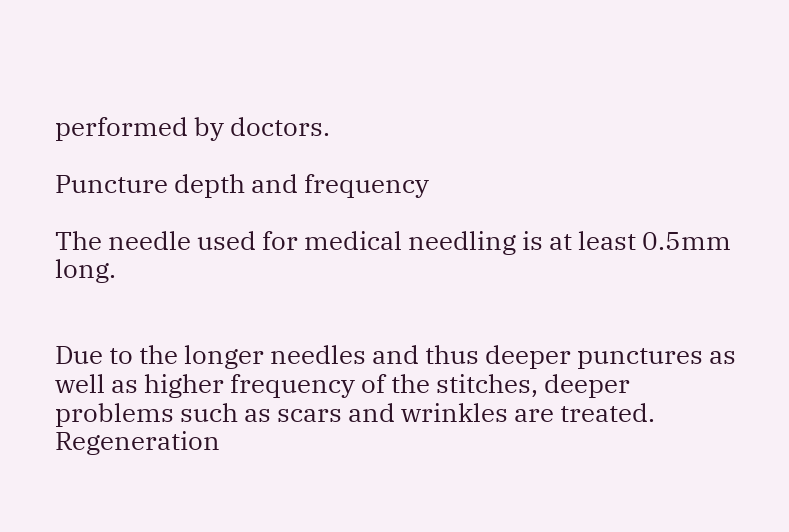performed by doctors.

Puncture depth and frequency

The needle used for medical needling is at least 0.5mm long.


Due to the longer needles and thus deeper punctures as well as higher frequency of the stitches, deeper problems such as scars and wrinkles are treated. Regeneration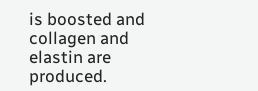is boosted and collagen and elastin are produced.